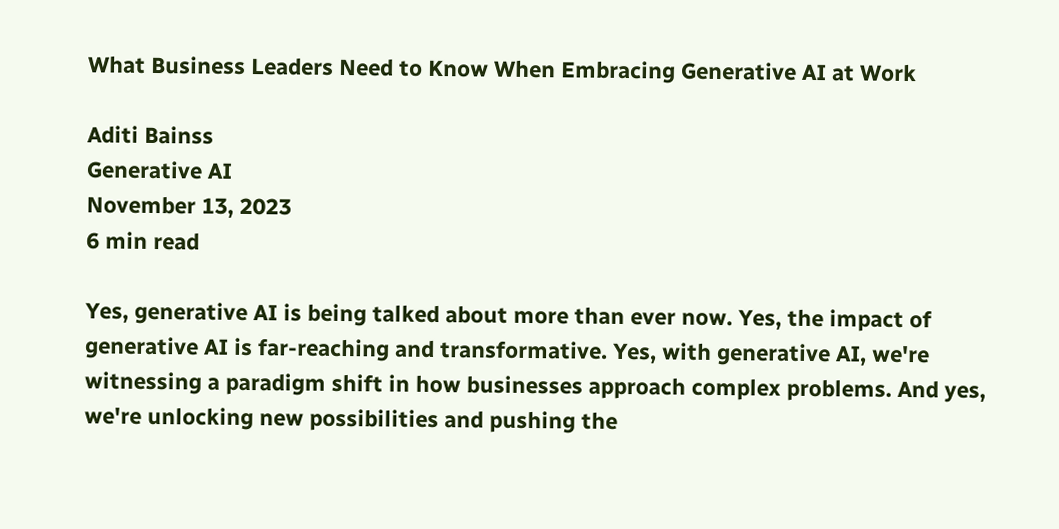What Business Leaders Need to Know When Embracing Generative AI at Work

Aditi Bainss
Generative AI
November 13, 2023
6 min read

Yes, generative AI is being talked about more than ever now. Yes, the impact of generative AI is far-reaching and transformative. Yes, with generative AI, we're witnessing a paradigm shift in how businesses approach complex problems. And yes, we're unlocking new possibilities and pushing the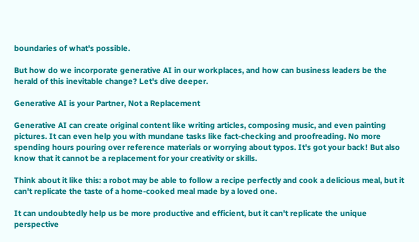boundaries of what's possible.

But how do we incorporate generative AI in our workplaces, and how can business leaders be the herald of this inevitable change? Let's dive deeper.

Generative AI is your Partner, Not a Replacement

Generative AI can create original content like writing articles, composing music, and even painting pictures. It can even help you with mundane tasks like fact-checking and proofreading. No more spending hours pouring over reference materials or worrying about typos. It's got your back! But also know that it cannot be a replacement for your creativity or skills.

Think about it like this: a robot may be able to follow a recipe perfectly and cook a delicious meal, but it can't replicate the taste of a home-cooked meal made by a loved one.

It can undoubtedly help us be more productive and efficient, but it can't replicate the unique perspective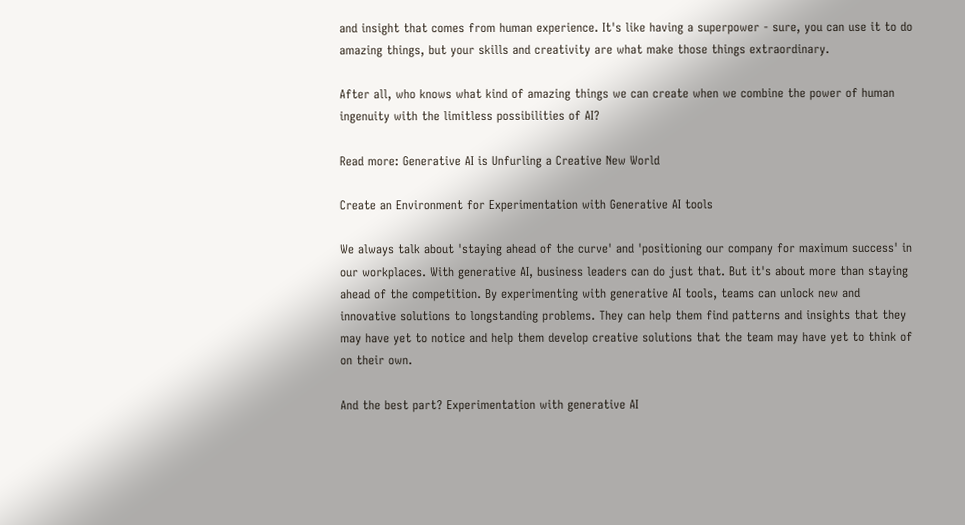and insight that comes from human experience. It's like having a superpower - sure, you can use it to do amazing things, but your skills and creativity are what make those things extraordinary.

After all, who knows what kind of amazing things we can create when we combine the power of human ingenuity with the limitless possibilities of AI?

Read more: Generative AI is Unfurling a Creative New World

Create an Environment for Experimentation with Generative AI tools

We always talk about 'staying ahead of the curve' and 'positioning our company for maximum success' in our workplaces. With generative AI, business leaders can do just that. But it's about more than staying ahead of the competition. By experimenting with generative AI tools, teams can unlock new and innovative solutions to longstanding problems. They can help them find patterns and insights that they may have yet to notice and help them develop creative solutions that the team may have yet to think of on their own.

And the best part? Experimentation with generative AI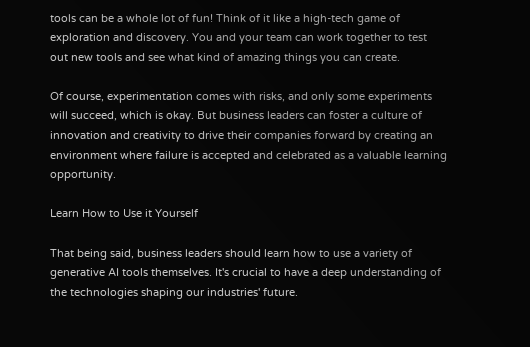tools can be a whole lot of fun! Think of it like a high-tech game of exploration and discovery. You and your team can work together to test out new tools and see what kind of amazing things you can create.

Of course, experimentation comes with risks, and only some experiments will succeed, which is okay. But business leaders can foster a culture of innovation and creativity to drive their companies forward by creating an environment where failure is accepted and celebrated as a valuable learning opportunity.

Learn How to Use it Yourself

That being said, business leaders should learn how to use a variety of generative AI tools themselves. It's crucial to have a deep understanding of the technologies shaping our industries' future.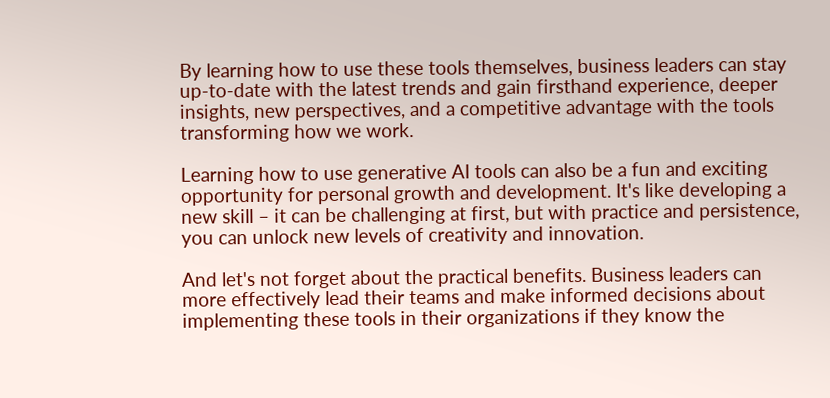By learning how to use these tools themselves, business leaders can stay up-to-date with the latest trends and gain firsthand experience, deeper insights, new perspectives, and a competitive advantage with the tools transforming how we work.

Learning how to use generative AI tools can also be a fun and exciting opportunity for personal growth and development. It's like developing a new skill – it can be challenging at first, but with practice and persistence, you can unlock new levels of creativity and innovation.

And let's not forget about the practical benefits. Business leaders can more effectively lead their teams and make informed decisions about implementing these tools in their organizations if they know the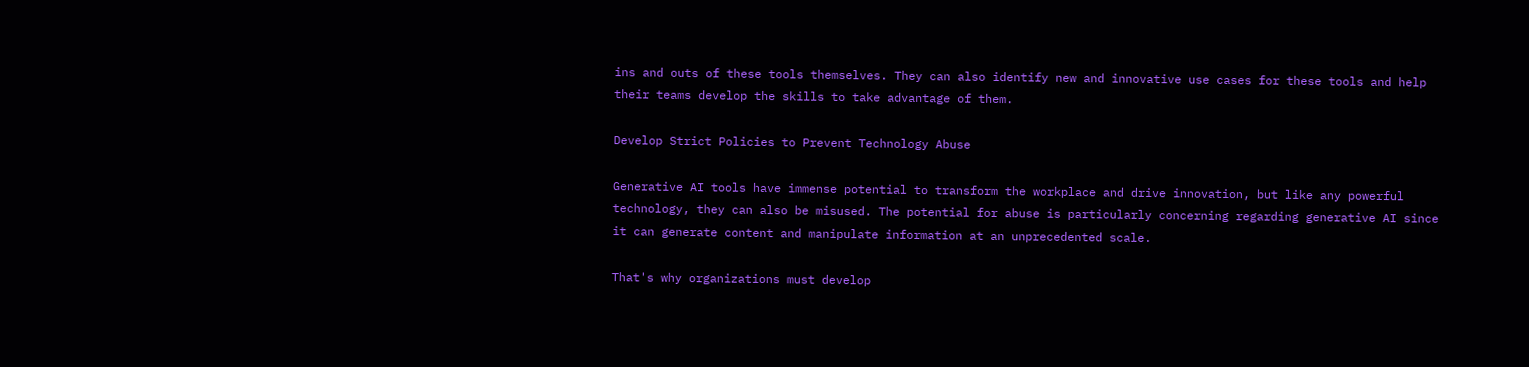ins and outs of these tools themselves. They can also identify new and innovative use cases for these tools and help their teams develop the skills to take advantage of them.

Develop Strict Policies to Prevent Technology Abuse

Generative AI tools have immense potential to transform the workplace and drive innovation, but like any powerful technology, they can also be misused. The potential for abuse is particularly concerning regarding generative AI since it can generate content and manipulate information at an unprecedented scale.

That's why organizations must develop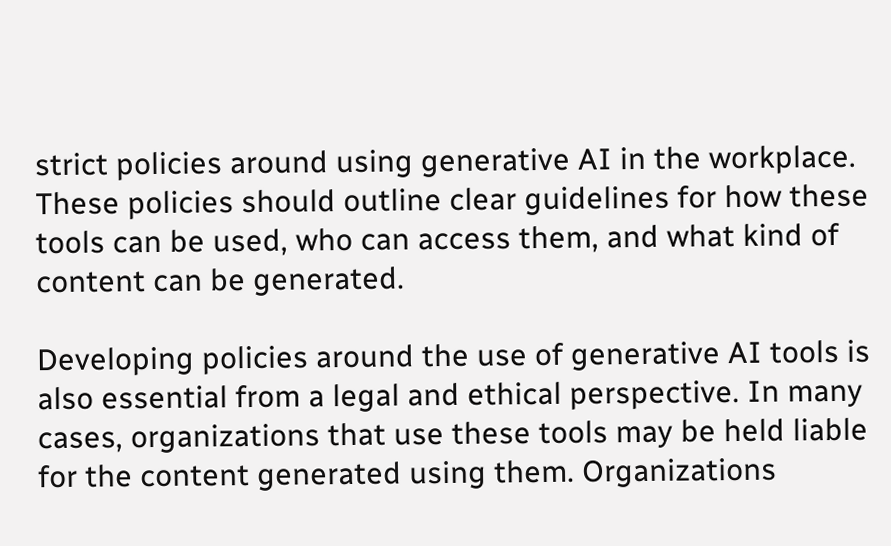strict policies around using generative AI in the workplace. These policies should outline clear guidelines for how these tools can be used, who can access them, and what kind of content can be generated.

Developing policies around the use of generative AI tools is also essential from a legal and ethical perspective. In many cases, organizations that use these tools may be held liable for the content generated using them. Organizations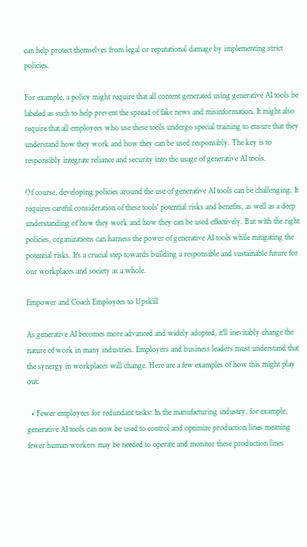can help protect themselves from legal or reputational damage by implementing strict policies.

For example, a policy might require that all content generated using generative AI tools be labeled as such to help prevent the spread of fake news and misinformation. It might also require that all employees who use these tools undergo special training to ensure that they understand how they work and how they can be used responsibly. The key is to responsibly integrate reliance and security into the usage of generative AI tools.

Of course, developing policies around the use of generative AI tools can be challenging. It requires careful consideration of these tools' potential risks and benefits, as well as a deep understanding of how they work and how they can be used effectively. But with the right policies, organizations can harness the power of generative AI tools while mitigating the potential risks. It's a crucial step towards building a responsible and sustainable future for our workplaces and society as a whole.

Empower and Coach Employees to Upskill

As generative AI becomes more advanced and widely adopted, it’ll inevitably change the nature of work in many industries. Employers and business leaders must understand that the synergy in workplaces will change. Here are a few examples of how this might play out:

  • Fewer employees for redundant tasks: In the manufacturing industry, for example, generative AI tools can now be used to control and optimize production lines meaning fewer human workers may be needed to operate and monitor these production lines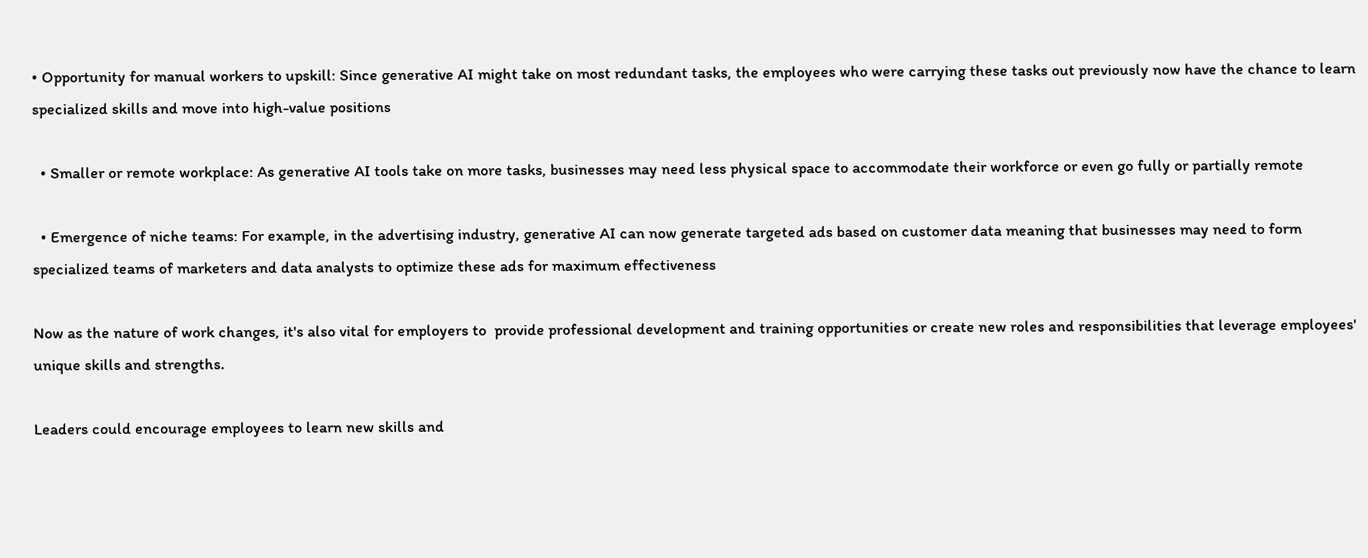• Opportunity for manual workers to upskill: Since generative AI might take on most redundant tasks, the employees who were carrying these tasks out previously now have the chance to learn specialized skills and move into high-value positions

  • Smaller or remote workplace: As generative AI tools take on more tasks, businesses may need less physical space to accommodate their workforce or even go fully or partially remote

  • Emergence of niche teams: For example, in the advertising industry, generative AI can now generate targeted ads based on customer data meaning that businesses may need to form specialized teams of marketers and data analysts to optimize these ads for maximum effectiveness

Now as the nature of work changes, it's also vital for employers to  provide professional development and training opportunities or create new roles and responsibilities that leverage employees' unique skills and strengths.

Leaders could encourage employees to learn new skills and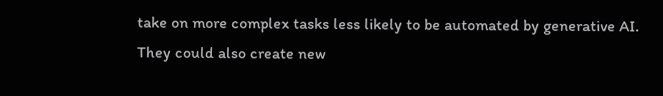take on more complex tasks less likely to be automated by generative AI. They could also create new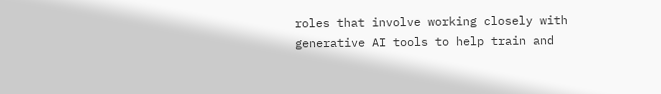roles that involve working closely with generative AI tools to help train and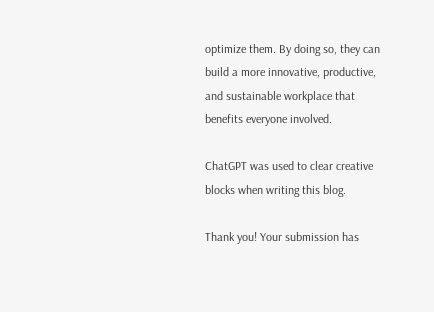optimize them. By doing so, they can build a more innovative, productive, and sustainable workplace that benefits everyone involved.

ChatGPT was used to clear creative blocks when writing this blog.

Thank you! Your submission has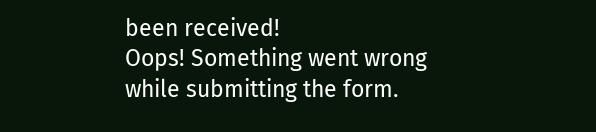been received!
Oops! Something went wrong while submitting the form.